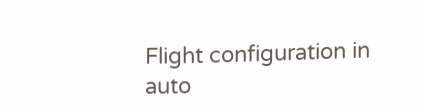Flight configuration in auto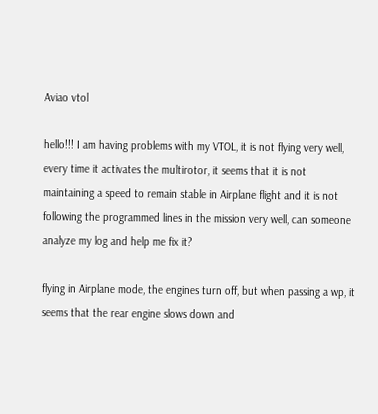Aviao vtol

hello!!! I am having problems with my VTOL, it is not flying very well, every time it activates the multirotor, it seems that it is not maintaining a speed to remain stable in Airplane flight and it is not following the programmed lines in the mission very well, can someone analyze my log and help me fix it?

flying in Airplane mode, the engines turn off, but when passing a wp, it seems that the rear engine slows down and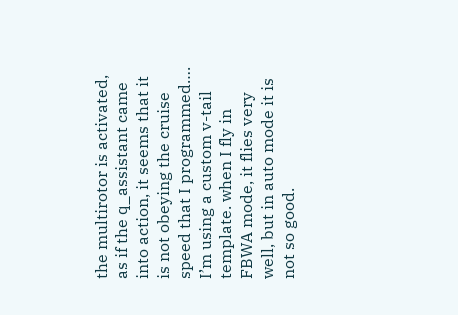the multirotor is activated, as if the q_assistant came into action, it seems that it is not obeying the cruise speed that I programmed…. I’m using a custom v-tail template. when I fly in FBWA mode, it flies very well, but in auto mode it is not so good.